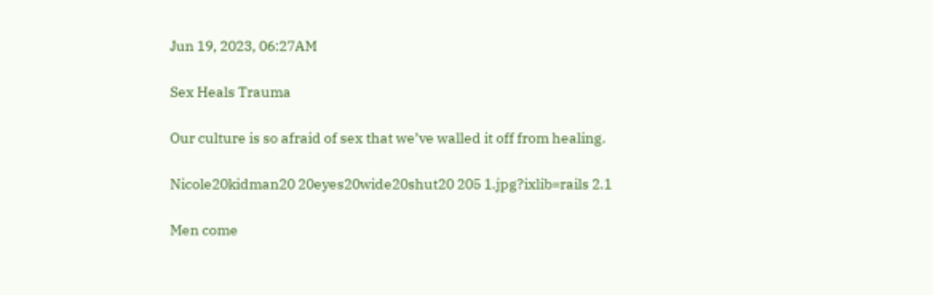Jun 19, 2023, 06:27AM

Sex Heals Trauma

Our culture is so afraid of sex that we’ve walled it off from healing.

Nicole20kidman20 20eyes20wide20shut20 205 1.jpg?ixlib=rails 2.1

Men come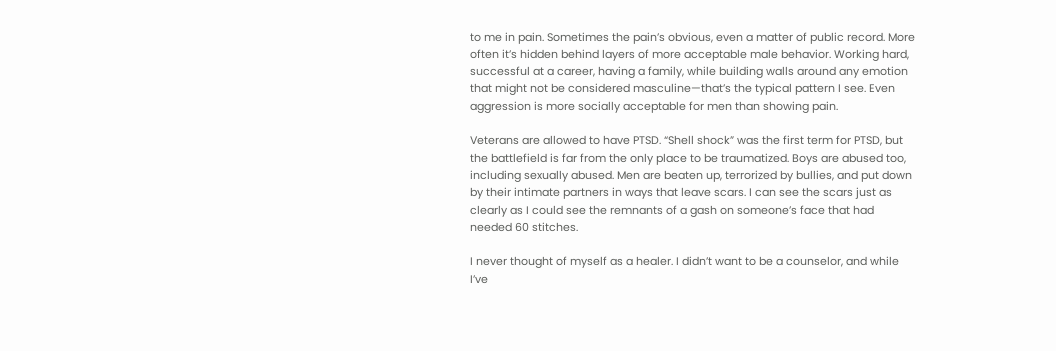to me in pain. Sometimes the pain’s obvious, even a matter of public record. More often it’s hidden behind layers of more acceptable male behavior. Working hard, successful at a career, having a family, while building walls around any emotion that might not be considered masculine—that’s the typical pattern I see. Even aggression is more socially acceptable for men than showing pain.

Veterans are allowed to have PTSD. “Shell shock” was the first term for PTSD, but the battlefield is far from the only place to be traumatized. Boys are abused too, including sexually abused. Men are beaten up, terrorized by bullies, and put down by their intimate partners in ways that leave scars. I can see the scars just as clearly as I could see the remnants of a gash on someone’s face that had needed 60 stitches.

I never thought of myself as a healer. I didn’t want to be a counselor, and while I’ve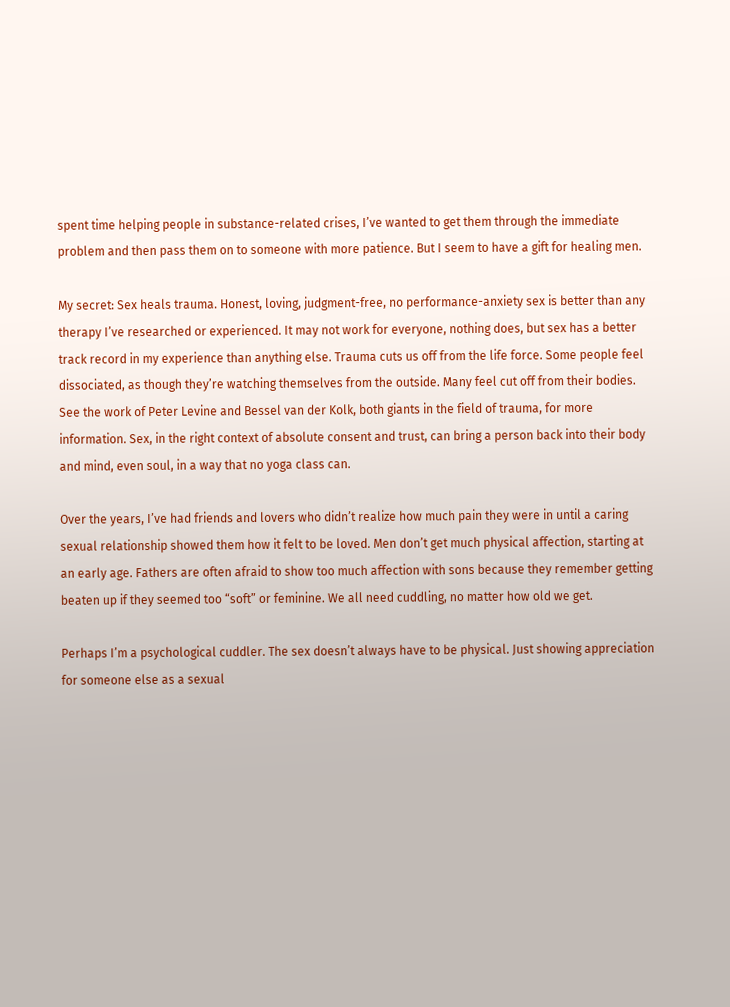spent time helping people in substance-related crises, I’ve wanted to get them through the immediate problem and then pass them on to someone with more patience. But I seem to have a gift for healing men.

My secret: Sex heals trauma. Honest, loving, judgment-free, no performance-anxiety sex is better than any therapy I’ve researched or experienced. It may not work for everyone, nothing does, but sex has a better track record in my experience than anything else. Trauma cuts us off from the life force. Some people feel dissociated, as though they’re watching themselves from the outside. Many feel cut off from their bodies. See the work of Peter Levine and Bessel van der Kolk, both giants in the field of trauma, for more information. Sex, in the right context of absolute consent and trust, can bring a person back into their body and mind, even soul, in a way that no yoga class can.

Over the years, I’ve had friends and lovers who didn’t realize how much pain they were in until a caring sexual relationship showed them how it felt to be loved. Men don’t get much physical affection, starting at an early age. Fathers are often afraid to show too much affection with sons because they remember getting beaten up if they seemed too “soft” or feminine. We all need cuddling, no matter how old we get.

Perhaps I’m a psychological cuddler. The sex doesn’t always have to be physical. Just showing appreciation for someone else as a sexual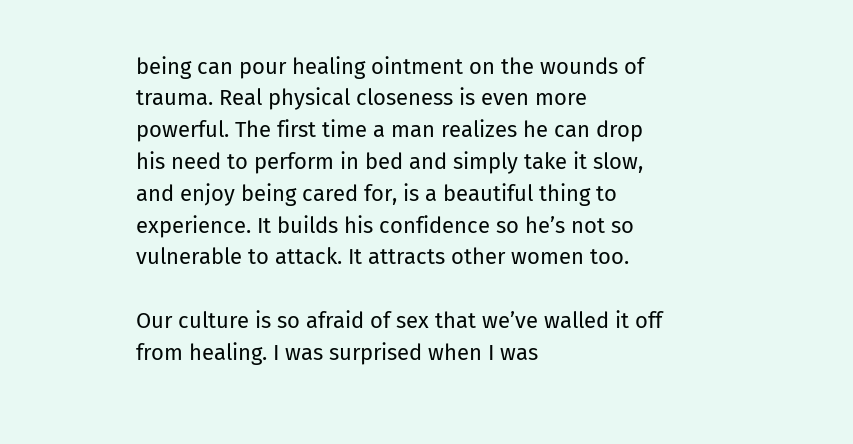being can pour healing ointment on the wounds of trauma. Real physical closeness is even more powerful. The first time a man realizes he can drop his need to perform in bed and simply take it slow, and enjoy being cared for, is a beautiful thing to experience. It builds his confidence so he’s not so vulnerable to attack. It attracts other women too.

Our culture is so afraid of sex that we’ve walled it off from healing. I was surprised when I was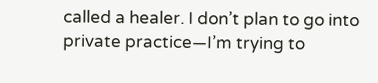called a healer. I don’t plan to go into private practice—I’m trying to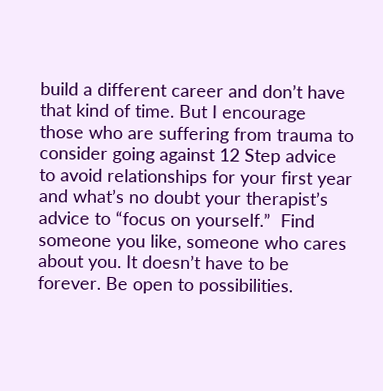build a different career and don’t have that kind of time. But I encourage those who are suffering from trauma to consider going against 12 Step advice to avoid relationships for your first year and what’s no doubt your therapist’s advice to “focus on yourself.”  Find someone you like, someone who cares about you. It doesn’t have to be forever. Be open to possibilities.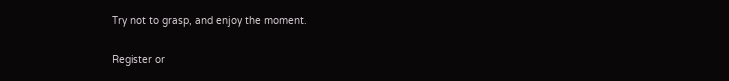Try not to grasp, and enjoy the moment.


Register or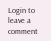Login to leave a comment